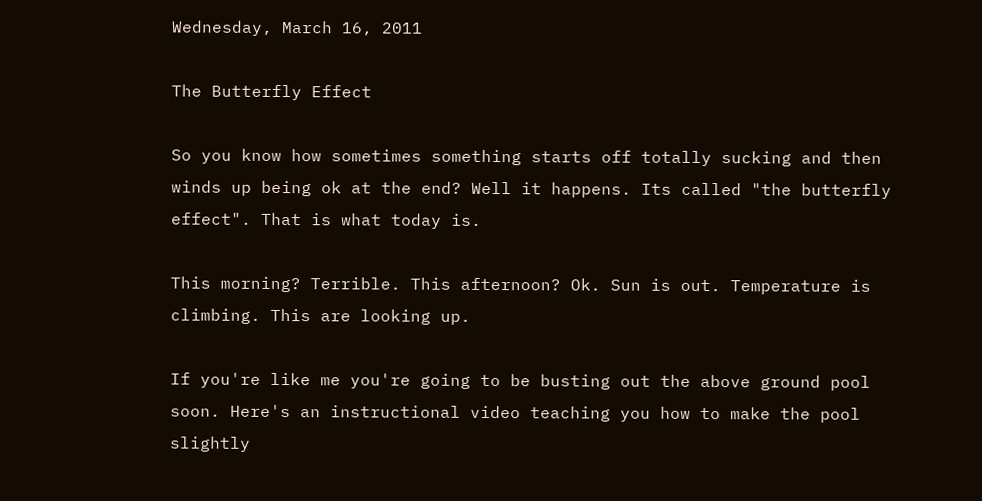Wednesday, March 16, 2011

The Butterfly Effect

So you know how sometimes something starts off totally sucking and then winds up being ok at the end? Well it happens. Its called "the butterfly effect". That is what today is.

This morning? Terrible. This afternoon? Ok. Sun is out. Temperature is climbing. This are looking up.

If you're like me you're going to be busting out the above ground pool soon. Here's an instructional video teaching you how to make the pool slightly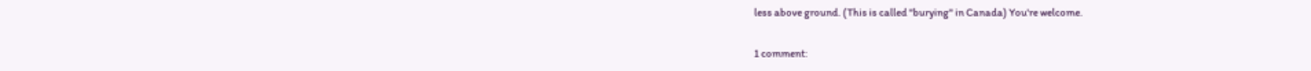less above ground. (This is called "burying" in Canada) You're welcome.

1 comment: